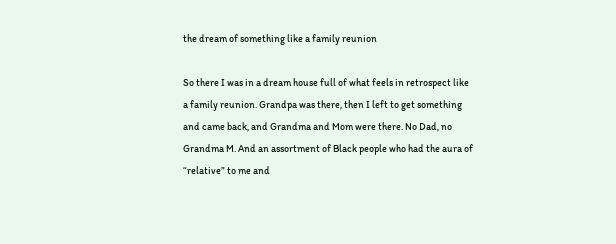the dream of something like a family reunion

So there I was in a dream house full of what feels in retrospect like a family reunion. Grandpa was there, then I left to get something and came back, and Grandma and Mom were there. No Dad, no Grandma M. And an assortment of Black people who had the aura of “relative” to me and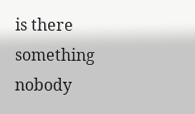is there something nobody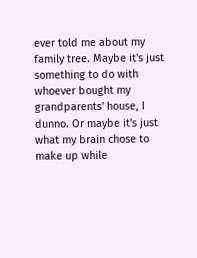ever told me about my family tree. Maybe it's just something to do with whoever bought my grandparents' house, I dunno. Or maybe it's just what my brain chose to make up while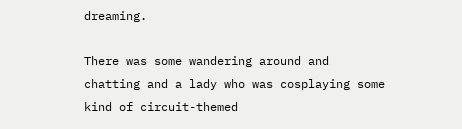dreaming.

There was some wandering around and chatting and a lady who was cosplaying some kind of circuit-themed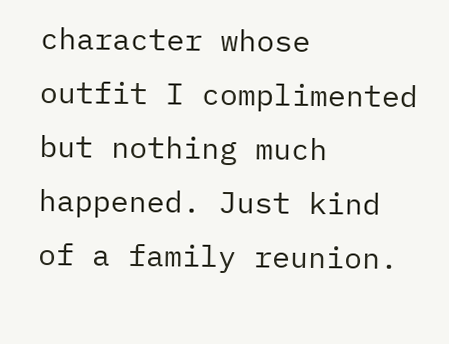character whose outfit I complimented but nothing much happened. Just kind of a family reunion.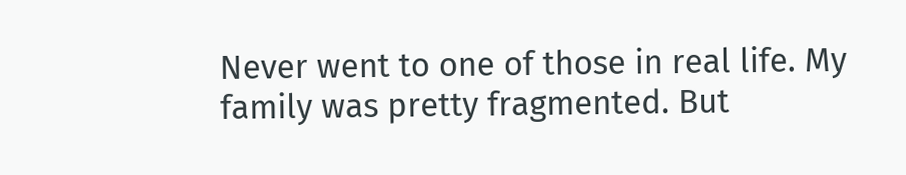Never went to one of those in real life. My family was pretty fragmented. But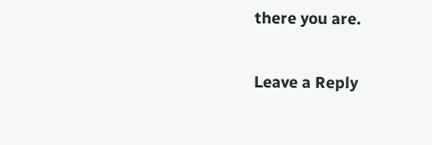there you are.

Leave a Reply